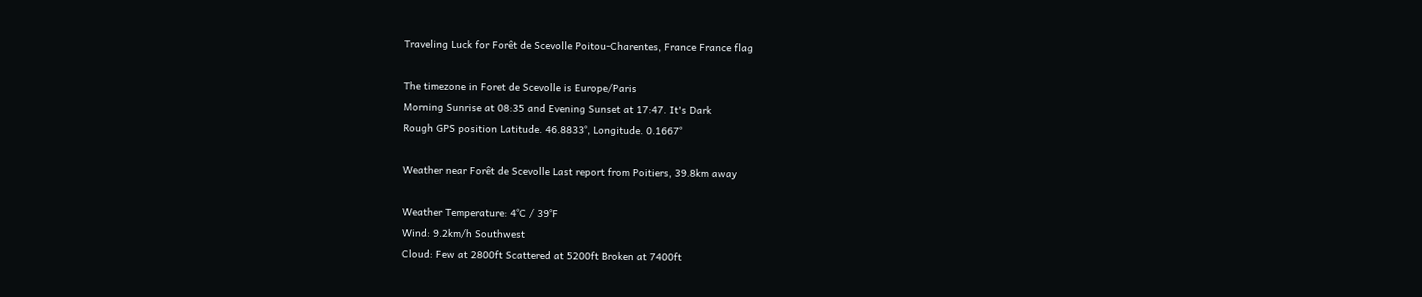Traveling Luck for Forêt de Scevolle Poitou-Charentes, France France flag

The timezone in Foret de Scevolle is Europe/Paris
Morning Sunrise at 08:35 and Evening Sunset at 17:47. It's Dark
Rough GPS position Latitude. 46.8833°, Longitude. 0.1667°

Weather near Forêt de Scevolle Last report from Poitiers, 39.8km away

Weather Temperature: 4°C / 39°F
Wind: 9.2km/h Southwest
Cloud: Few at 2800ft Scattered at 5200ft Broken at 7400ft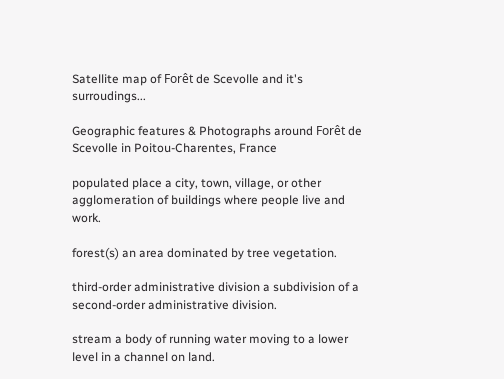Satellite map of Forêt de Scevolle and it's surroudings...

Geographic features & Photographs around Forêt de Scevolle in Poitou-Charentes, France

populated place a city, town, village, or other agglomeration of buildings where people live and work.

forest(s) an area dominated by tree vegetation.

third-order administrative division a subdivision of a second-order administrative division.

stream a body of running water moving to a lower level in a channel on land.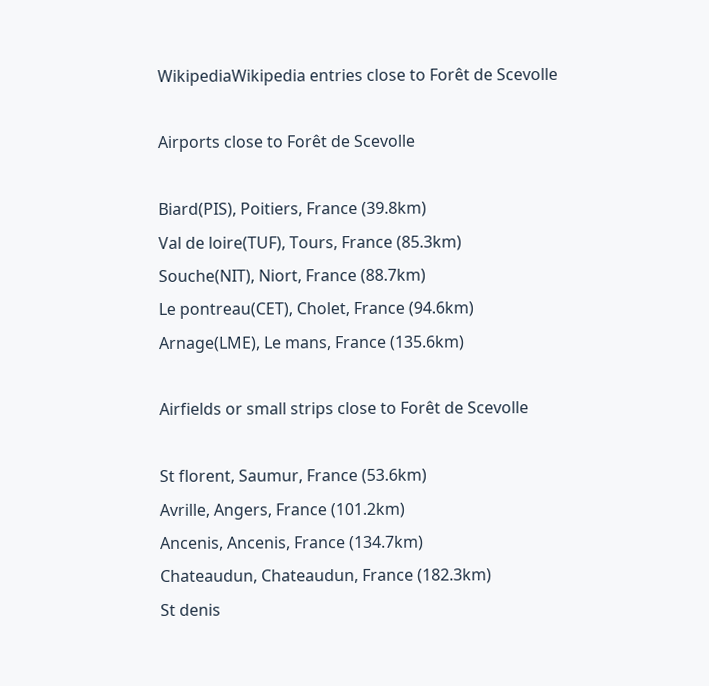WikipediaWikipedia entries close to Forêt de Scevolle

Airports close to Forêt de Scevolle

Biard(PIS), Poitiers, France (39.8km)
Val de loire(TUF), Tours, France (85.3km)
Souche(NIT), Niort, France (88.7km)
Le pontreau(CET), Cholet, France (94.6km)
Arnage(LME), Le mans, France (135.6km)

Airfields or small strips close to Forêt de Scevolle

St florent, Saumur, France (53.6km)
Avrille, Angers, France (101.2km)
Ancenis, Ancenis, France (134.7km)
Chateaudun, Chateaudun, France (182.3km)
St denis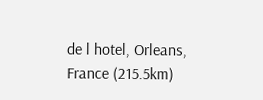de l hotel, Orleans, France (215.5km)